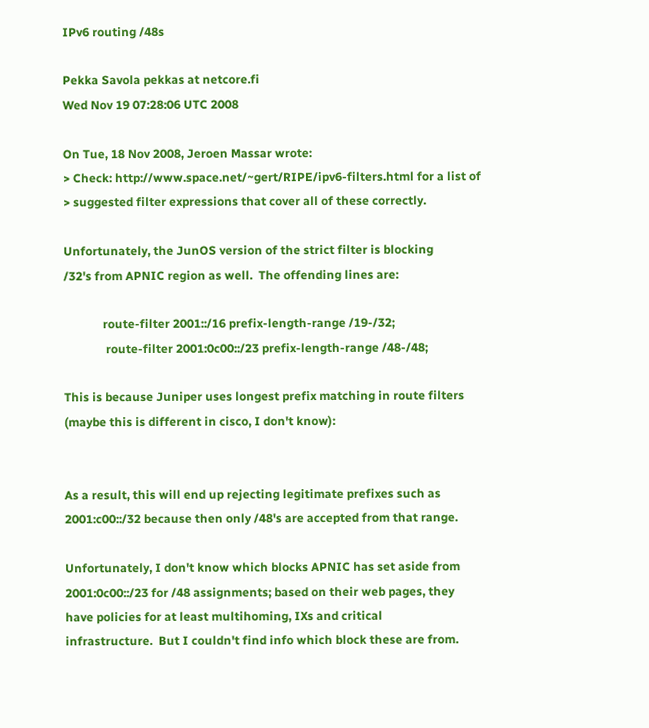IPv6 routing /48s

Pekka Savola pekkas at netcore.fi
Wed Nov 19 07:28:06 UTC 2008

On Tue, 18 Nov 2008, Jeroen Massar wrote:
> Check: http://www.space.net/~gert/RIPE/ipv6-filters.html for a list of
> suggested filter expressions that cover all of these correctly.

Unfortunately, the JunOS version of the strict filter is blocking
/32's from APNIC region as well.  The offending lines are:

             route-filter 2001::/16 prefix-length-range /19-/32;
              route-filter 2001:0c00::/23 prefix-length-range /48-/48;

This is because Juniper uses longest prefix matching in route filters
(maybe this is different in cisco, I don't know):


As a result, this will end up rejecting legitimate prefixes such as
2001:c00::/32 because then only /48's are accepted from that range.

Unfortunately, I don't know which blocks APNIC has set aside from
2001:0c00::/23 for /48 assignments; based on their web pages, they
have policies for at least multihoming, IXs and critical
infrastructure.  But I couldn't find info which block these are from.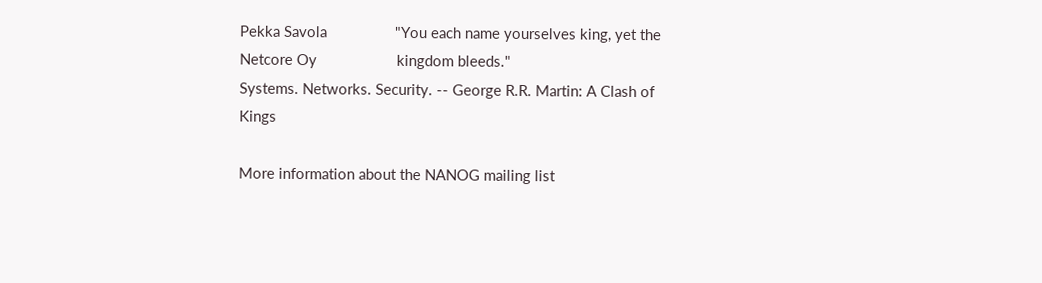Pekka Savola                 "You each name yourselves king, yet the
Netcore Oy                    kingdom bleeds."
Systems. Networks. Security. -- George R.R. Martin: A Clash of Kings

More information about the NANOG mailing list